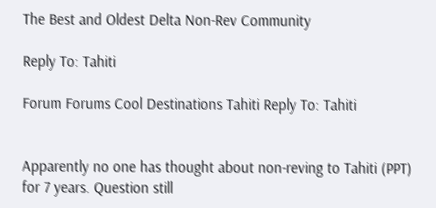The Best and Oldest Delta Non-Rev Community

Reply To: Tahiti

Forum Forums Cool Destinations Tahiti Reply To: Tahiti


Apparently no one has thought about non-reving to Tahiti (PPT) for 7 years. Question still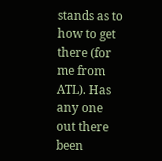stands as to how to get there (for me from ATL). Has any one out there been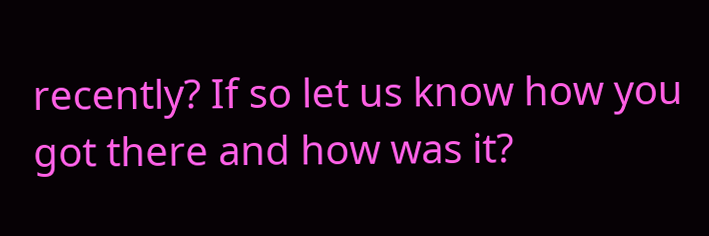recently? If so let us know how you got there and how was it?